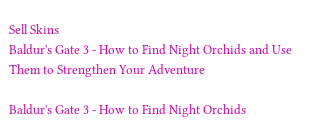Sell Skins
Baldur's Gate 3 - How to Find Night Orchids and Use Them to Strengthen Your Adventure

Baldur's Gate 3 - How to Find Night Orchids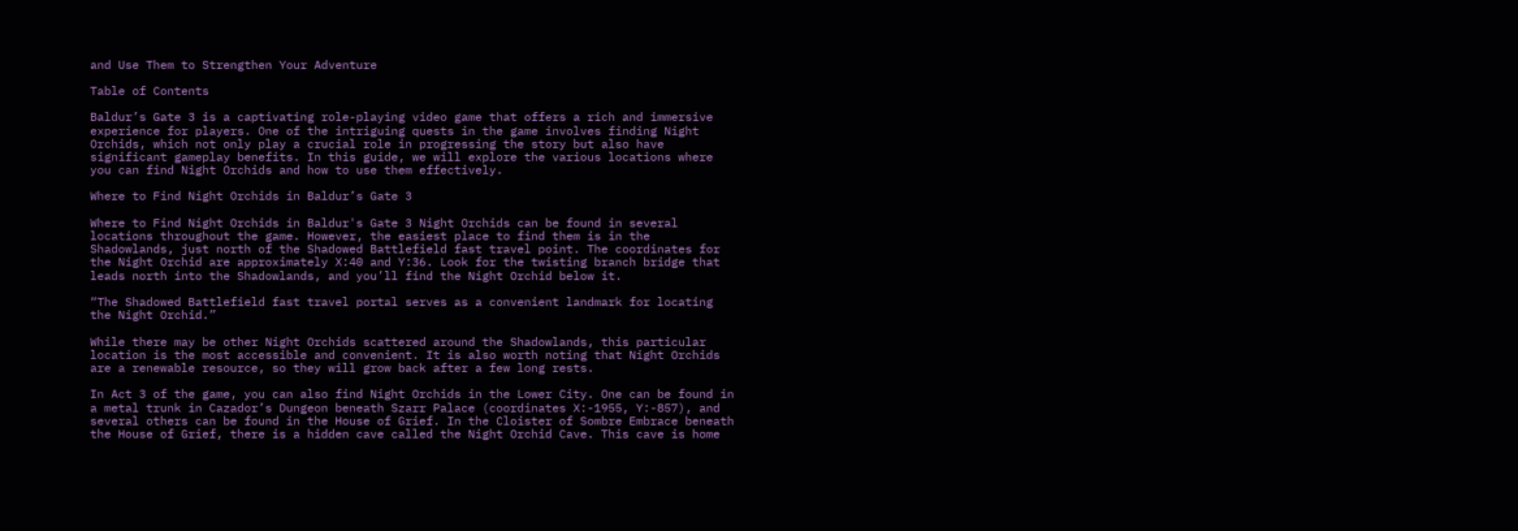and Use Them to Strengthen Your Adventure

Table of Contents

Baldur’s Gate 3 is a captivating role-playing video game that offers a rich and immersive experience for players. One of the intriguing quests in the game involves finding Night Orchids, which not only play a crucial role in progressing the story but also have significant gameplay benefits. In this guide, we will explore the various locations where you can find Night Orchids and how to use them effectively.

Where to Find Night Orchids in Baldur’s Gate 3

Where to Find Night Orchids in Baldur's Gate 3 Night Orchids can be found in several locations throughout the game. However, the easiest place to find them is in the Shadowlands, just north of the Shadowed Battlefield fast travel point. The coordinates for the Night Orchid are approximately X:40 and Y:36. Look for the twisting branch bridge that leads north into the Shadowlands, and you’ll find the Night Orchid below it.

“The Shadowed Battlefield fast travel portal serves as a convenient landmark for locating the Night Orchid.”

While there may be other Night Orchids scattered around the Shadowlands, this particular location is the most accessible and convenient. It is also worth noting that Night Orchids are a renewable resource, so they will grow back after a few long rests.

In Act 3 of the game, you can also find Night Orchids in the Lower City. One can be found in a metal trunk in Cazador’s Dungeon beneath Szarr Palace (coordinates X:-1955, Y:-857), and several others can be found in the House of Grief. In the Cloister of Sombre Embrace beneath the House of Grief, there is a hidden cave called the Night Orchid Cave. This cave is home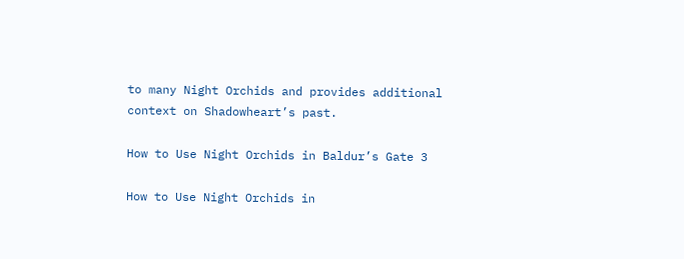to many Night Orchids and provides additional context on Shadowheart’s past.

How to Use Night Orchids in Baldur’s Gate 3

How to Use Night Orchids in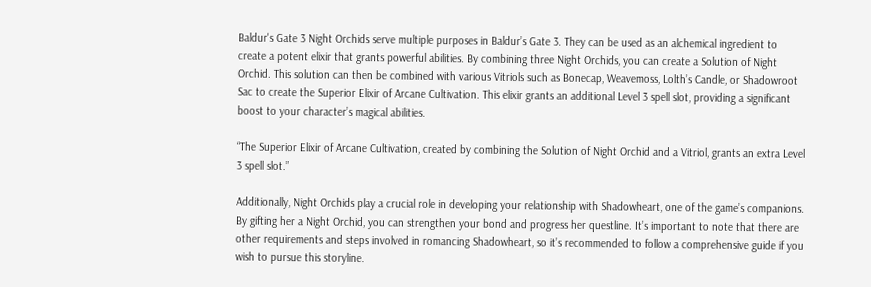Baldur's Gate 3 Night Orchids serve multiple purposes in Baldur’s Gate 3. They can be used as an alchemical ingredient to create a potent elixir that grants powerful abilities. By combining three Night Orchids, you can create a Solution of Night Orchid. This solution can then be combined with various Vitriols such as Bonecap, Weavemoss, Lolth’s Candle, or Shadowroot Sac to create the Superior Elixir of Arcane Cultivation. This elixir grants an additional Level 3 spell slot, providing a significant boost to your character’s magical abilities.

“The Superior Elixir of Arcane Cultivation, created by combining the Solution of Night Orchid and a Vitriol, grants an extra Level 3 spell slot.”

Additionally, Night Orchids play a crucial role in developing your relationship with Shadowheart, one of the game’s companions. By gifting her a Night Orchid, you can strengthen your bond and progress her questline. It’s important to note that there are other requirements and steps involved in romancing Shadowheart, so it’s recommended to follow a comprehensive guide if you wish to pursue this storyline.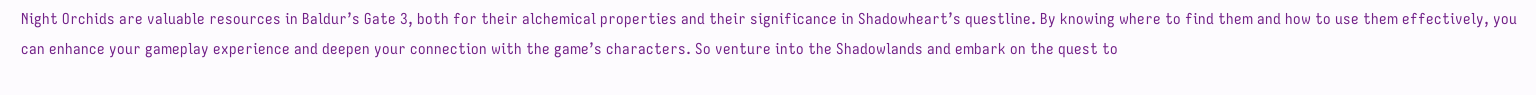Night Orchids are valuable resources in Baldur’s Gate 3, both for their alchemical properties and their significance in Shadowheart’s questline. By knowing where to find them and how to use them effectively, you can enhance your gameplay experience and deepen your connection with the game’s characters. So venture into the Shadowlands and embark on the quest to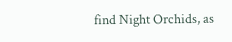find Night Orchids, as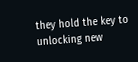they hold the key to unlocking new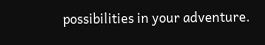possibilities in your adventure.